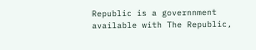Republic is a governnment available with The Republic,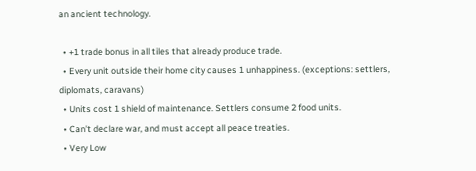an ancient technology.

  • +1 trade bonus in all tiles that already produce trade.
  • Every unit outside their home city causes 1 unhappiness. (exceptions: settlers, diplomats, caravans)
  • Units cost 1 shield of maintenance. Settlers consume 2 food units.
  • Can't declare war, and must accept all peace treaties.
  • Very Low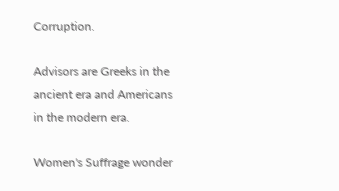Corruption.

Advisors are Greeks in the ancient era and Americans in the modern era.

Women's Suffrage wonder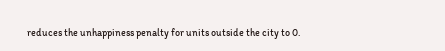reduces the unhappiness penalty for units outside the city to 0.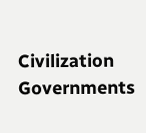Civilization Governments